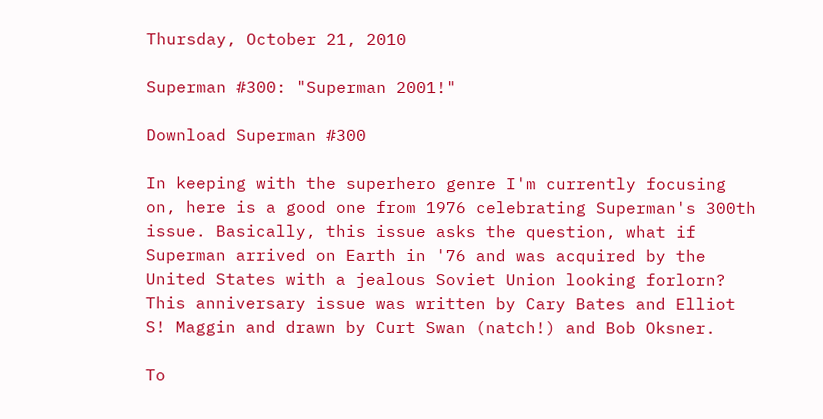Thursday, October 21, 2010

Superman #300: "Superman 2001!"

Download Superman #300

In keeping with the superhero genre I'm currently focusing on, here is a good one from 1976 celebrating Superman's 300th issue. Basically, this issue asks the question, what if Superman arrived on Earth in '76 and was acquired by the United States with a jealous Soviet Union looking forlorn? This anniversary issue was written by Cary Bates and Elliot S! Maggin and drawn by Curt Swan (natch!) and Bob Oksner.

To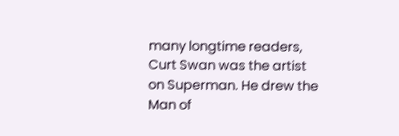many longtime readers, Curt Swan was the artist on Superman. He drew the Man of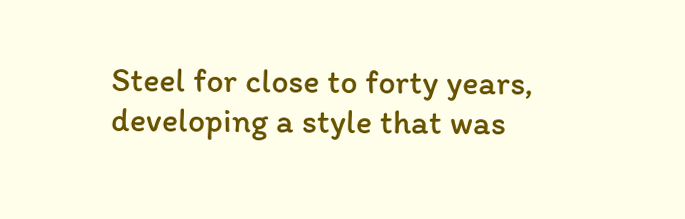Steel for close to forty years, developing a style that was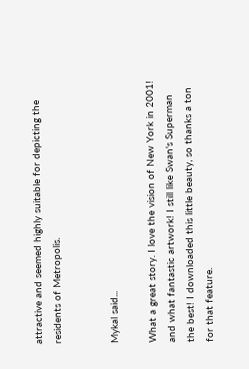attractive and seemed highly suitable for depicting the residents of Metropolis.


Mykal said...

What a great story. I love the vision of New York in 2001! and what fantastic artwork! I still like Swan's Superman the best! I downloaded this little beauty, so thanks a ton for that feature.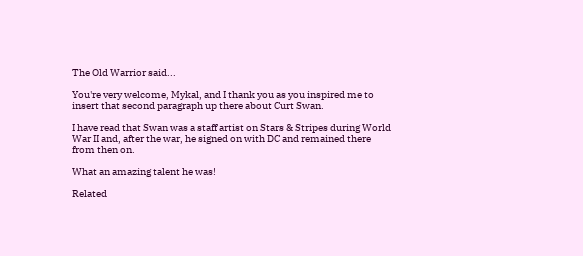The Old Warrior said...

You're very welcome, Mykal, and I thank you as you inspired me to insert that second paragraph up there about Curt Swan.

I have read that Swan was a staff artist on Stars & Stripes during World War II and, after the war, he signed on with DC and remained there from then on.

What an amazing talent he was!

Related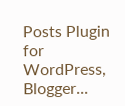Posts Plugin for WordPress, Blogger...